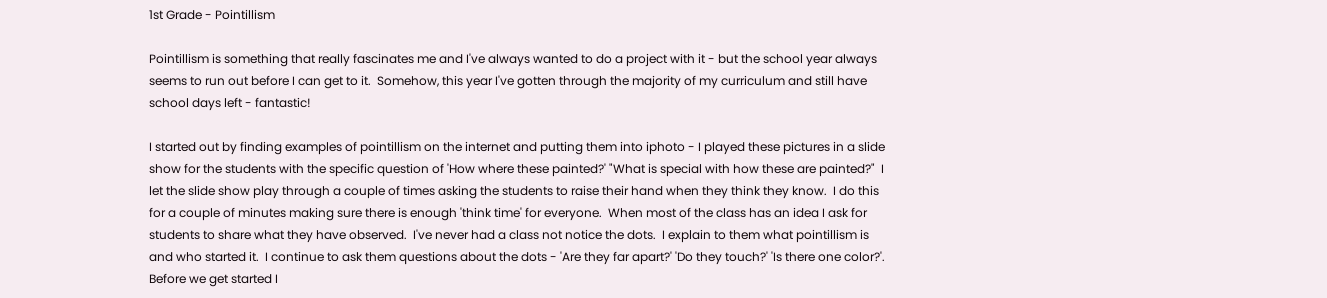1st Grade - Pointillism

Pointillism is something that really fascinates me and I've always wanted to do a project with it - but the school year always seems to run out before I can get to it.  Somehow, this year I've gotten through the majority of my curriculum and still have school days left - fantastic!

I started out by finding examples of pointillism on the internet and putting them into iphoto - I played these pictures in a slide show for the students with the specific question of 'How where these painted?' "What is special with how these are painted?"  I let the slide show play through a couple of times asking the students to raise their hand when they think they know.  I do this for a couple of minutes making sure there is enough 'think time' for everyone.  When most of the class has an idea I ask for students to share what they have observed.  I've never had a class not notice the dots.  I explain to them what pointillism is and who started it.  I continue to ask them questions about the dots - 'Are they far apart?' 'Do they touch?' 'Is there one color?'.  Before we get started I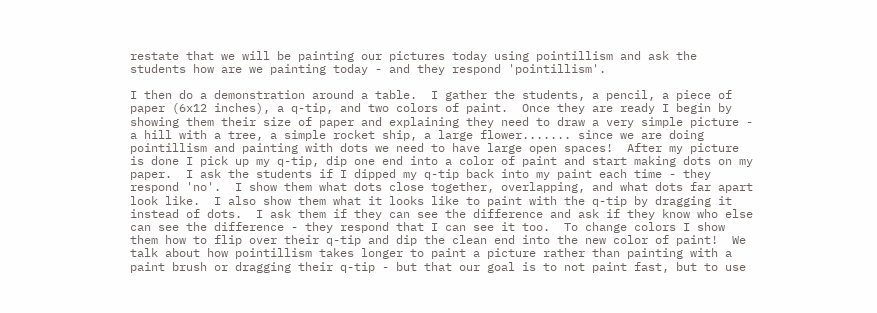restate that we will be painting our pictures today using pointillism and ask the students how are we painting today - and they respond 'pointillism'.

I then do a demonstration around a table.  I gather the students, a pencil, a piece of paper (6x12 inches), a q-tip, and two colors of paint.  Once they are ready I begin by showing them their size of paper and explaining they need to draw a very simple picture - a hill with a tree, a simple rocket ship, a large flower....... since we are doing pointillism and painting with dots we need to have large open spaces!  After my picture is done I pick up my q-tip, dip one end into a color of paint and start making dots on my paper.  I ask the students if I dipped my q-tip back into my paint each time - they respond 'no'.  I show them what dots close together, overlapping, and what dots far apart look like.  I also show them what it looks like to paint with the q-tip by dragging it instead of dots.  I ask them if they can see the difference and ask if they know who else can see the difference - they respond that I can see it too.  To change colors I show them how to flip over their q-tip and dip the clean end into the new color of paint!  We talk about how pointillism takes longer to paint a picture rather than painting with a paint brush or dragging their q-tip - but that our goal is to not paint fast, but to use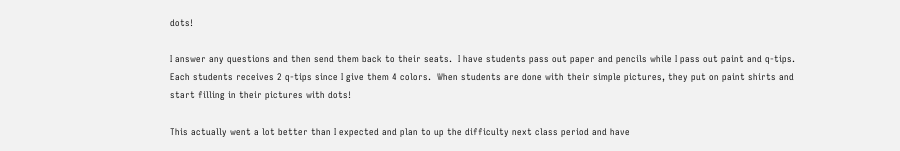dots!

I answer any questions and then send them back to their seats.  I have students pass out paper and pencils while I pass out paint and q-tips.  Each students receives 2 q-tips since I give them 4 colors.  When students are done with their simple pictures, they put on paint shirts and start filling in their pictures with dots!

This actually went a lot better than I expected and plan to up the difficulty next class period and have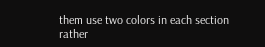them use two colors in each section rather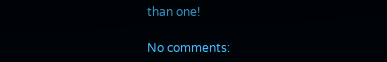than one!

No comments: